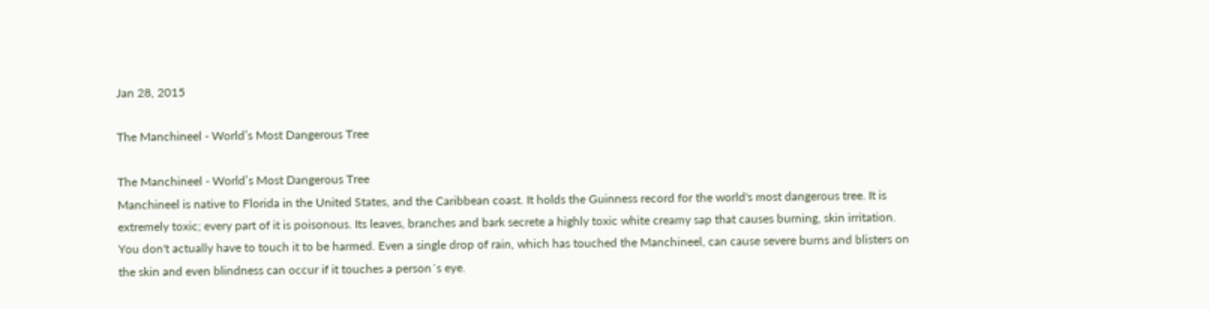Jan 28, 2015

The Manchineel - World’s Most Dangerous Tree

The Manchineel - World’s Most Dangerous Tree
Manchineel is native to Florida in the United States, and the Caribbean coast. It holds the Guinness record for the world's most dangerous tree. It is extremely toxic; every part of it is poisonous. Its leaves, branches and bark secrete a highly toxic white creamy sap that causes burning, skin irritation. You don't actually have to touch it to be harmed. Even a single drop of rain, which has touched the Manchineel, can cause severe burns and blisters on the skin and even blindness can occur if it touches a person´s eye.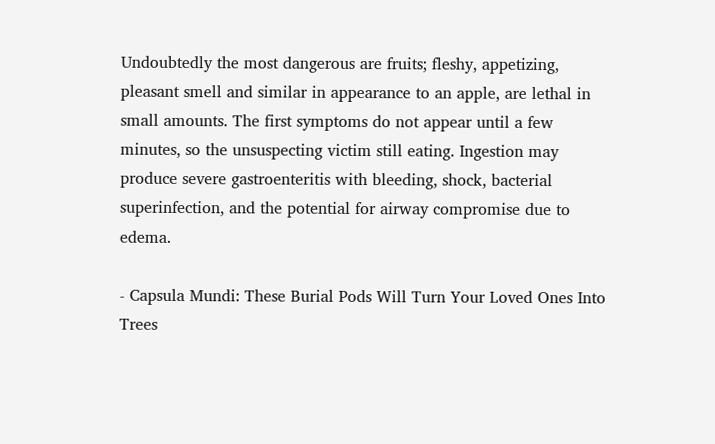Undoubtedly the most dangerous are fruits; fleshy, appetizing, pleasant smell and similar in appearance to an apple, are lethal in small amounts. The first symptoms do not appear until a few minutes, so the unsuspecting victim still eating. Ingestion may produce severe gastroenteritis with bleeding, shock, bacterial superinfection, and the potential for airway compromise due to edema.

- Capsula Mundi: These Burial Pods Will Turn Your Loved Ones Into Trees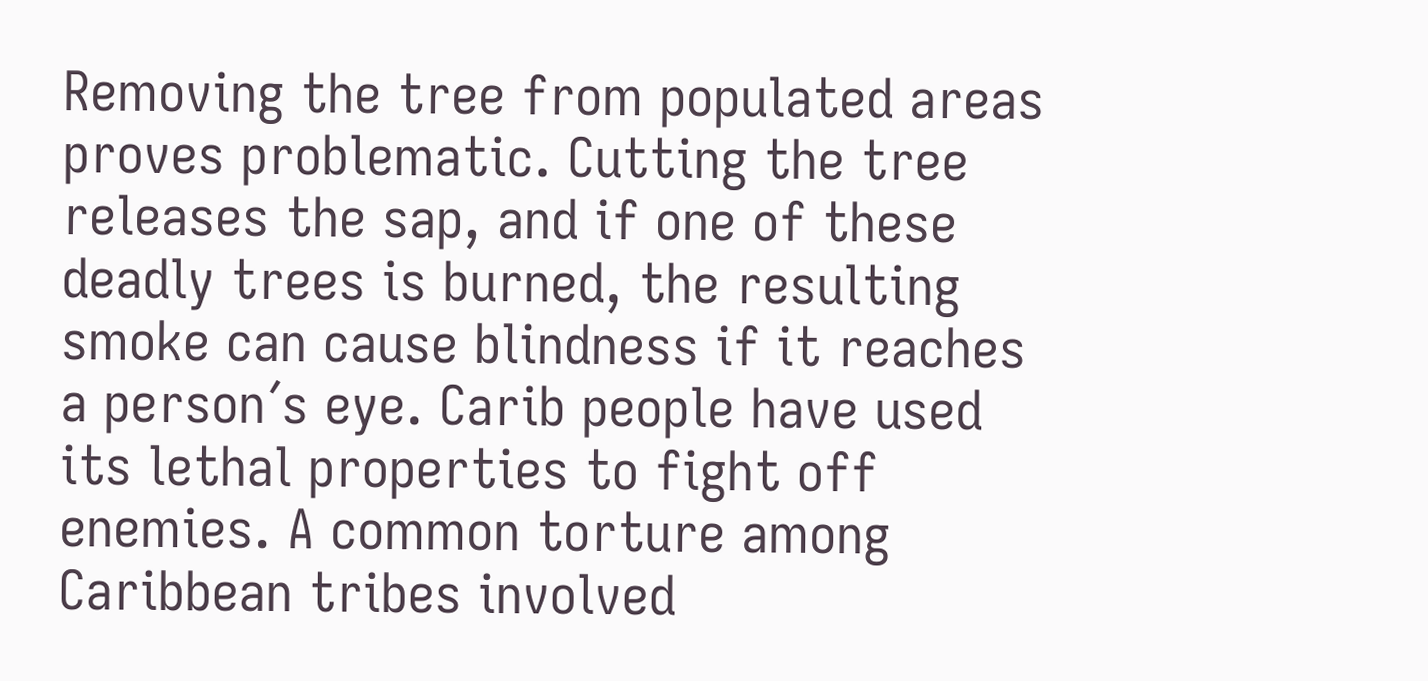Removing the tree from populated areas proves problematic. Cutting the tree releases the sap, and if one of these deadly trees is burned, the resulting smoke can cause blindness if it reaches a person´s eye. Carib people have used its lethal properties to fight off enemies. A common torture among Caribbean tribes involved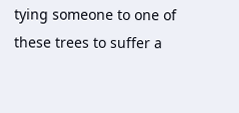tying someone to one of these trees to suffer a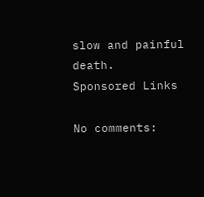slow and painful death.
Sponsored Links

No comments: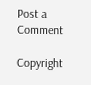Post a Comment

Copyright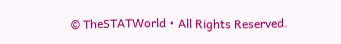© TheSTATWorld • All Rights Reserved.